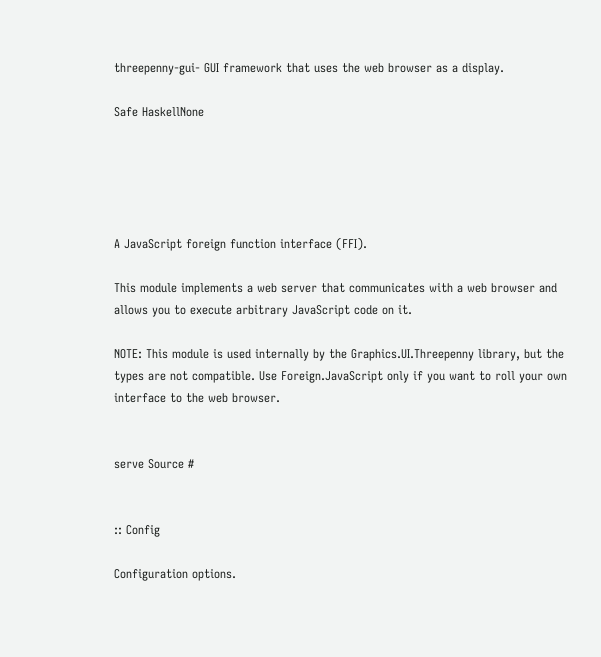threepenny-gui- GUI framework that uses the web browser as a display.

Safe HaskellNone





A JavaScript foreign function interface (FFI).

This module implements a web server that communicates with a web browser and allows you to execute arbitrary JavaScript code on it.

NOTE: This module is used internally by the Graphics.UI.Threepenny library, but the types are not compatible. Use Foreign.JavaScript only if you want to roll your own interface to the web browser.


serve Source #


:: Config

Configuration options.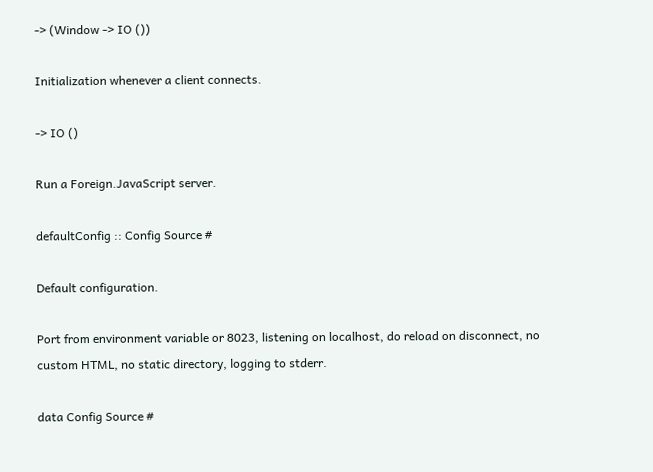-> (Window -> IO ())

Initialization whenever a client connects.

-> IO ()

Run a Foreign.JavaScript server.

defaultConfig :: Config Source #

Default configuration.

Port from environment variable or 8023, listening on localhost, do reload on disconnect, no custom HTML, no static directory, logging to stderr.

data Config Source #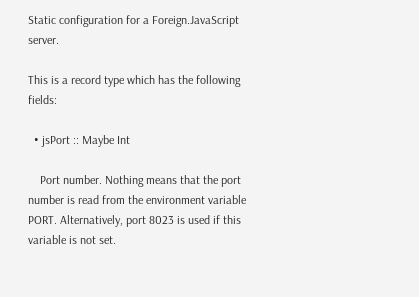Static configuration for a Foreign.JavaScript server.

This is a record type which has the following fields:

  • jsPort :: Maybe Int

    Port number. Nothing means that the port number is read from the environment variable PORT. Alternatively, port 8023 is used if this variable is not set.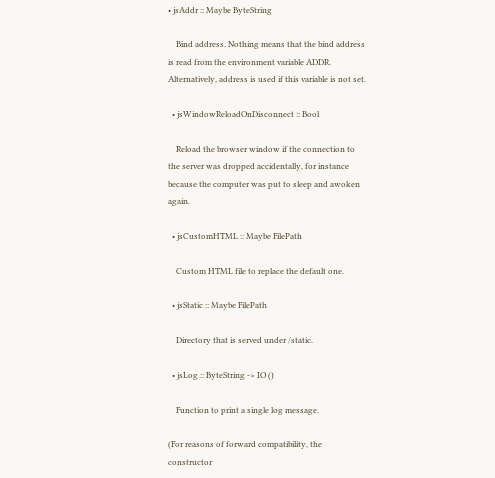• jsAddr :: Maybe ByteString

    Bind address. Nothing means that the bind address is read from the environment variable ADDR. Alternatively, address is used if this variable is not set.

  • jsWindowReloadOnDisconnect :: Bool

    Reload the browser window if the connection to the server was dropped accidentally, for instance because the computer was put to sleep and awoken again.

  • jsCustomHTML :: Maybe FilePath

    Custom HTML file to replace the default one.

  • jsStatic :: Maybe FilePath

    Directory that is served under /static.

  • jsLog :: ByteString -> IO ()

    Function to print a single log message.

(For reasons of forward compatibility, the constructor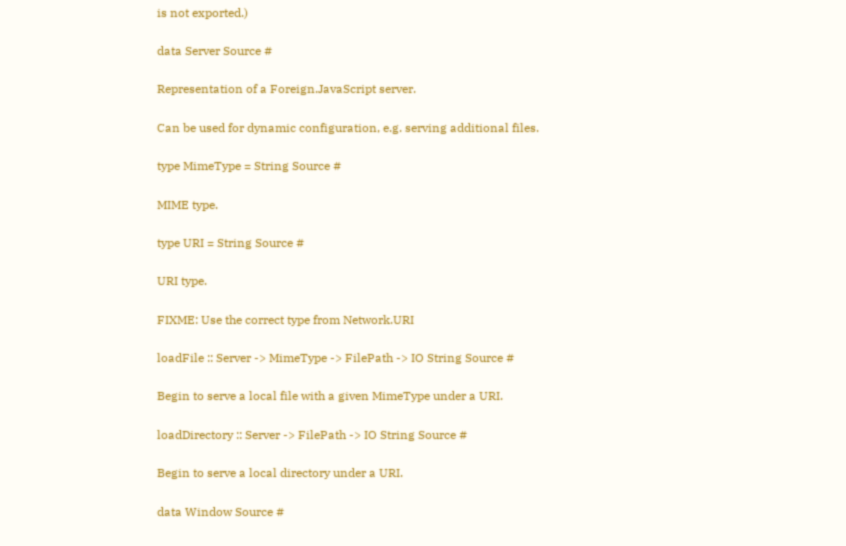is not exported.)

data Server Source #

Representation of a Foreign.JavaScript server.

Can be used for dynamic configuration, e.g. serving additional files.

type MimeType = String Source #

MIME type.

type URI = String Source #

URI type.

FIXME: Use the correct type from Network.URI

loadFile :: Server -> MimeType -> FilePath -> IO String Source #

Begin to serve a local file with a given MimeType under a URI.

loadDirectory :: Server -> FilePath -> IO String Source #

Begin to serve a local directory under a URI.

data Window Source #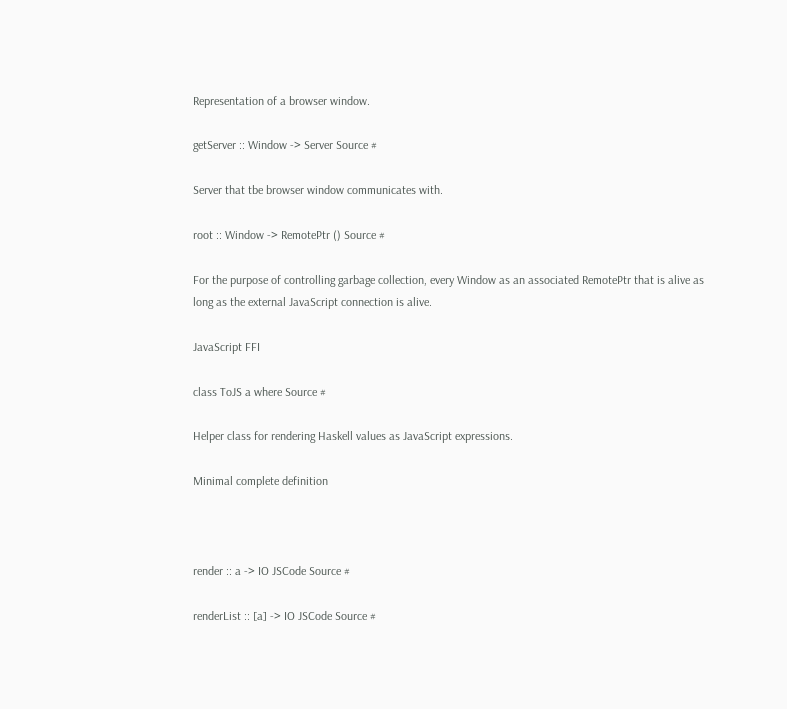Representation of a browser window.

getServer :: Window -> Server Source #

Server that tbe browser window communicates with.

root :: Window -> RemotePtr () Source #

For the purpose of controlling garbage collection, every Window as an associated RemotePtr that is alive as long as the external JavaScript connection is alive.

JavaScript FFI

class ToJS a where Source #

Helper class for rendering Haskell values as JavaScript expressions.

Minimal complete definition



render :: a -> IO JSCode Source #

renderList :: [a] -> IO JSCode Source #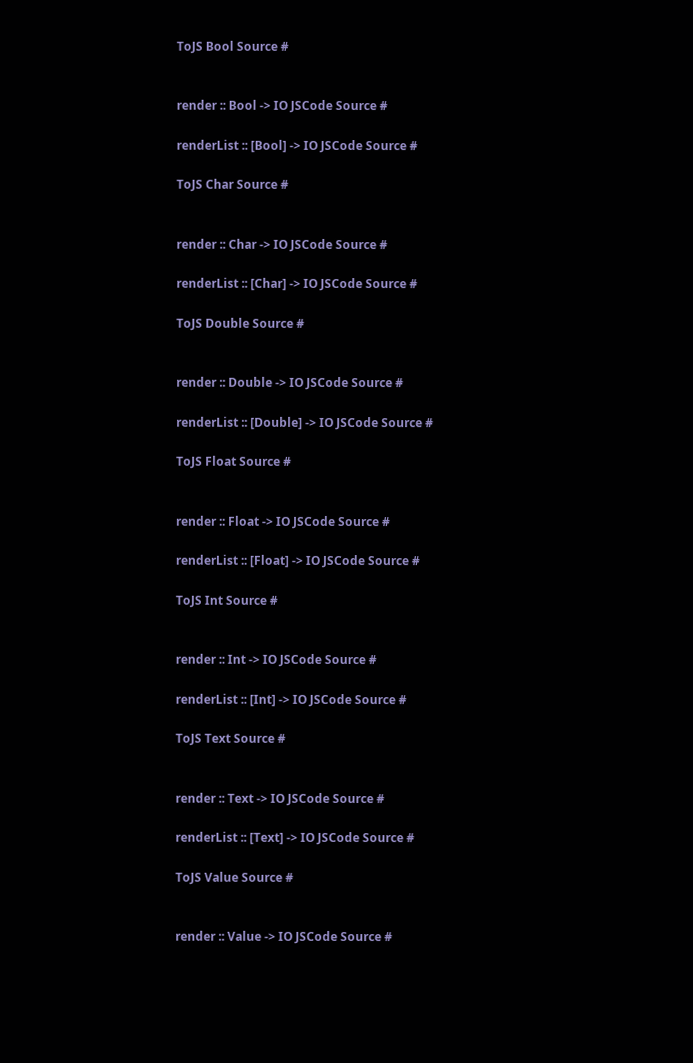ToJS Bool Source #


render :: Bool -> IO JSCode Source #

renderList :: [Bool] -> IO JSCode Source #

ToJS Char Source #


render :: Char -> IO JSCode Source #

renderList :: [Char] -> IO JSCode Source #

ToJS Double Source #


render :: Double -> IO JSCode Source #

renderList :: [Double] -> IO JSCode Source #

ToJS Float Source #


render :: Float -> IO JSCode Source #

renderList :: [Float] -> IO JSCode Source #

ToJS Int Source #


render :: Int -> IO JSCode Source #

renderList :: [Int] -> IO JSCode Source #

ToJS Text Source #


render :: Text -> IO JSCode Source #

renderList :: [Text] -> IO JSCode Source #

ToJS Value Source #


render :: Value -> IO JSCode Source #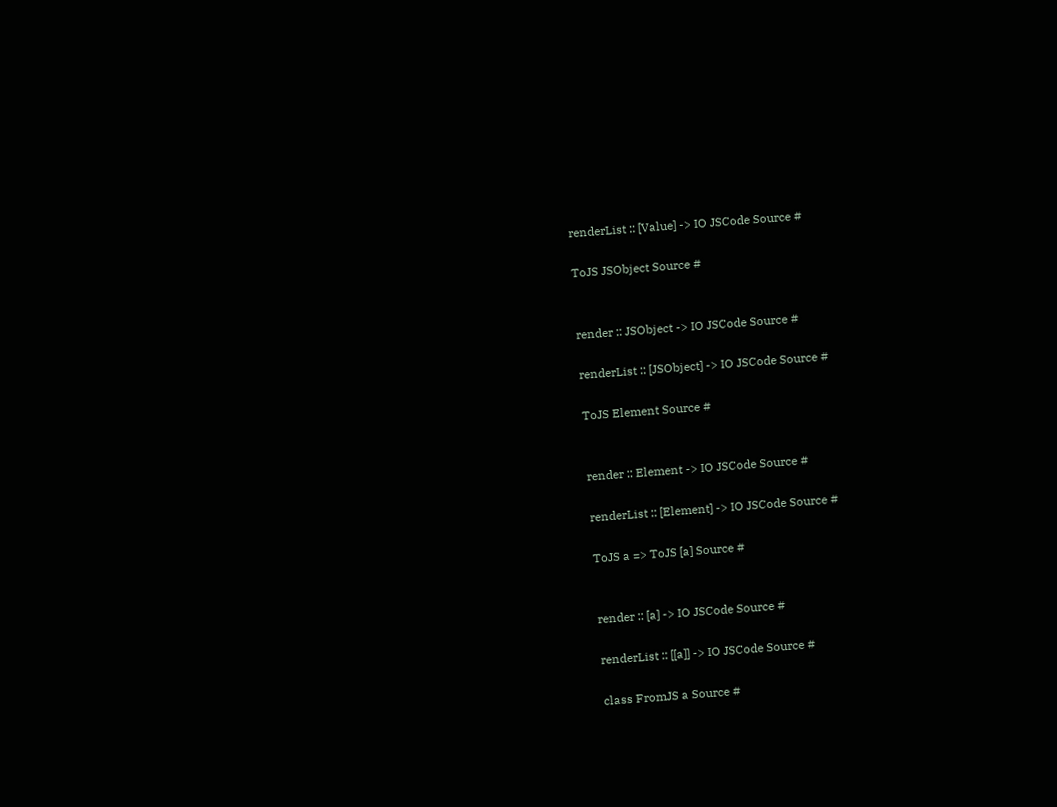renderList :: [Value] -> IO JSCode Source #

ToJS JSObject Source #


render :: JSObject -> IO JSCode Source #

renderList :: [JSObject] -> IO JSCode Source #

ToJS Element Source #


render :: Element -> IO JSCode Source #

renderList :: [Element] -> IO JSCode Source #

ToJS a => ToJS [a] Source #


render :: [a] -> IO JSCode Source #

renderList :: [[a]] -> IO JSCode Source #

class FromJS a Source #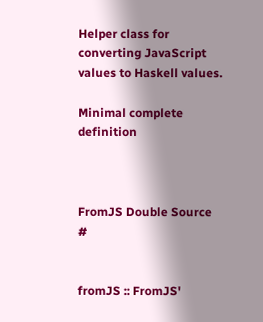Helper class for converting JavaScript values to Haskell values.

Minimal complete definition



FromJS Double Source #


fromJS :: FromJS'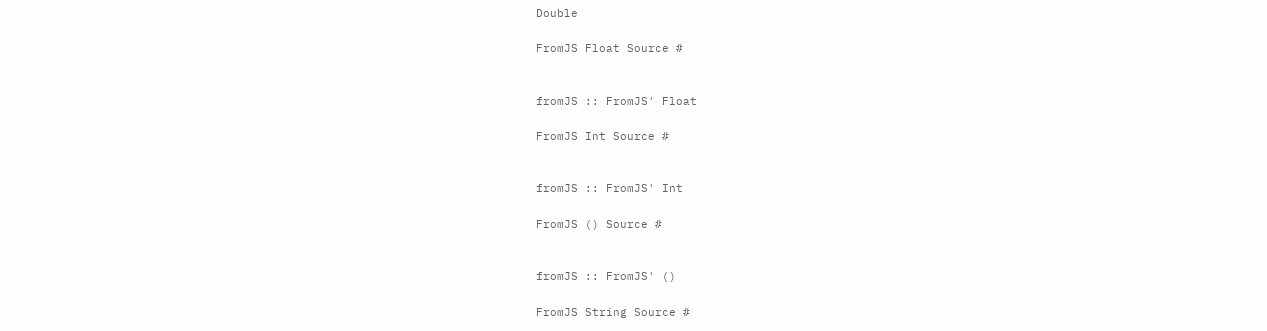Double

FromJS Float Source #


fromJS :: FromJS' Float

FromJS Int Source #


fromJS :: FromJS' Int

FromJS () Source #


fromJS :: FromJS' ()

FromJS String Source #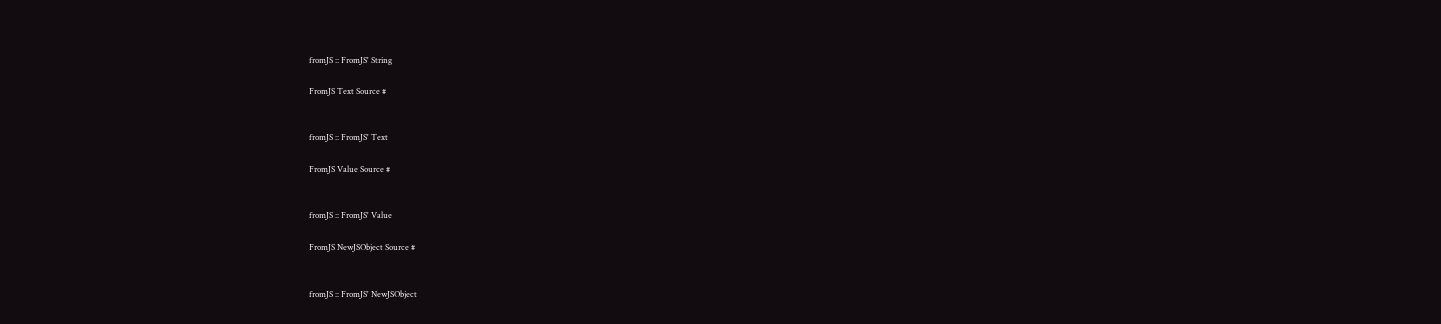fromJS :: FromJS' String

FromJS Text Source #


fromJS :: FromJS' Text

FromJS Value Source #


fromJS :: FromJS' Value

FromJS NewJSObject Source #


fromJS :: FromJS' NewJSObject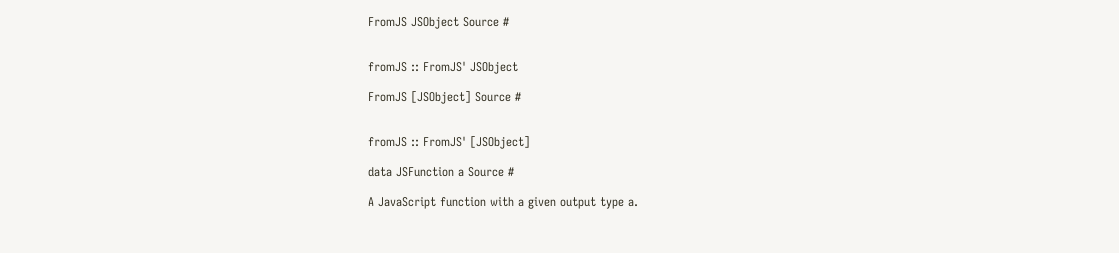FromJS JSObject Source #


fromJS :: FromJS' JSObject

FromJS [JSObject] Source #


fromJS :: FromJS' [JSObject]

data JSFunction a Source #

A JavaScript function with a given output type a.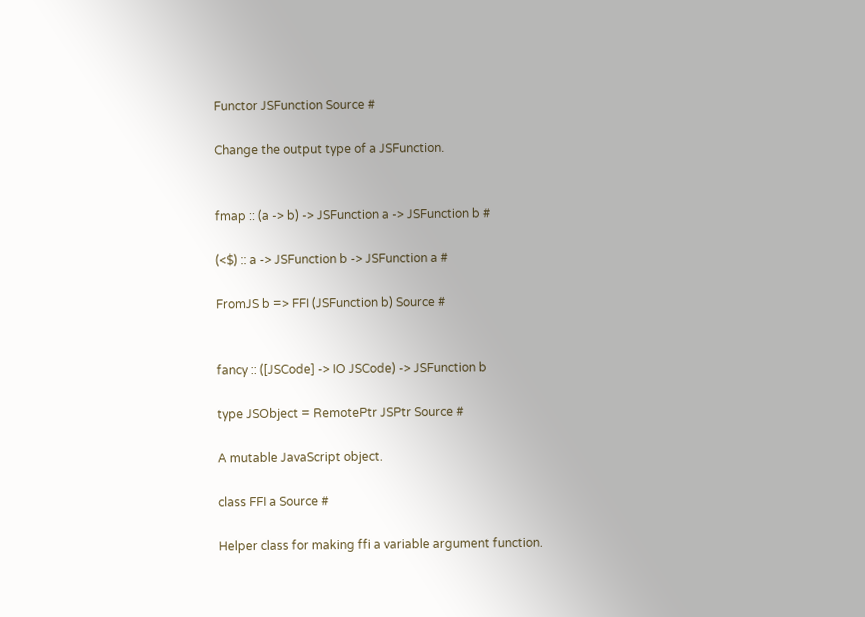Functor JSFunction Source #

Change the output type of a JSFunction.


fmap :: (a -> b) -> JSFunction a -> JSFunction b #

(<$) :: a -> JSFunction b -> JSFunction a #

FromJS b => FFI (JSFunction b) Source #


fancy :: ([JSCode] -> IO JSCode) -> JSFunction b

type JSObject = RemotePtr JSPtr Source #

A mutable JavaScript object.

class FFI a Source #

Helper class for making ffi a variable argument function.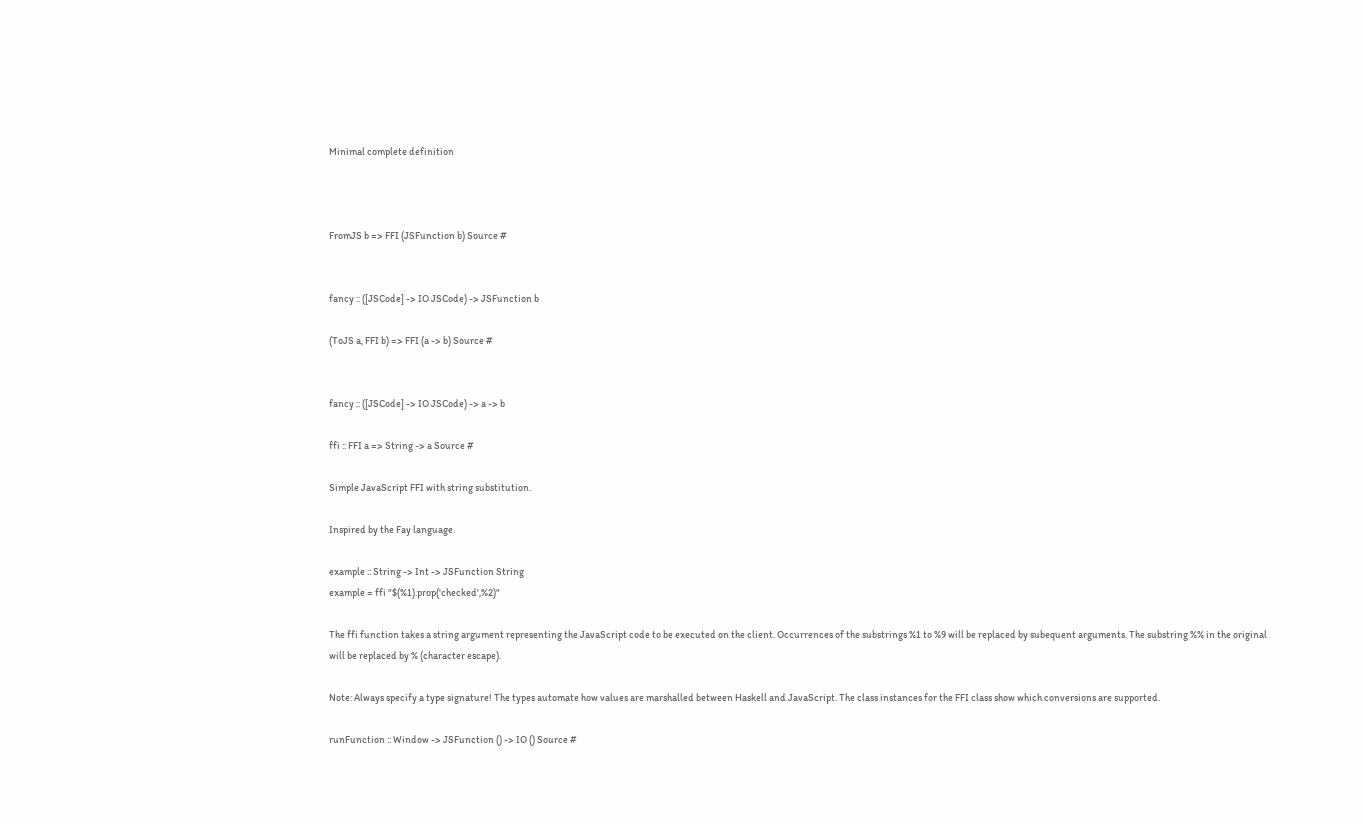Minimal complete definition



FromJS b => FFI (JSFunction b) Source #


fancy :: ([JSCode] -> IO JSCode) -> JSFunction b

(ToJS a, FFI b) => FFI (a -> b) Source #


fancy :: ([JSCode] -> IO JSCode) -> a -> b

ffi :: FFI a => String -> a Source #

Simple JavaScript FFI with string substitution.

Inspired by the Fay language.

example :: String -> Int -> JSFunction String
example = ffi "$(%1).prop('checked',%2)"

The ffi function takes a string argument representing the JavaScript code to be executed on the client. Occurrences of the substrings %1 to %9 will be replaced by subequent arguments. The substring %% in the original will be replaced by % (character escape).

Note: Always specify a type signature! The types automate how values are marshalled between Haskell and JavaScript. The class instances for the FFI class show which conversions are supported.

runFunction :: Window -> JSFunction () -> IO () Source #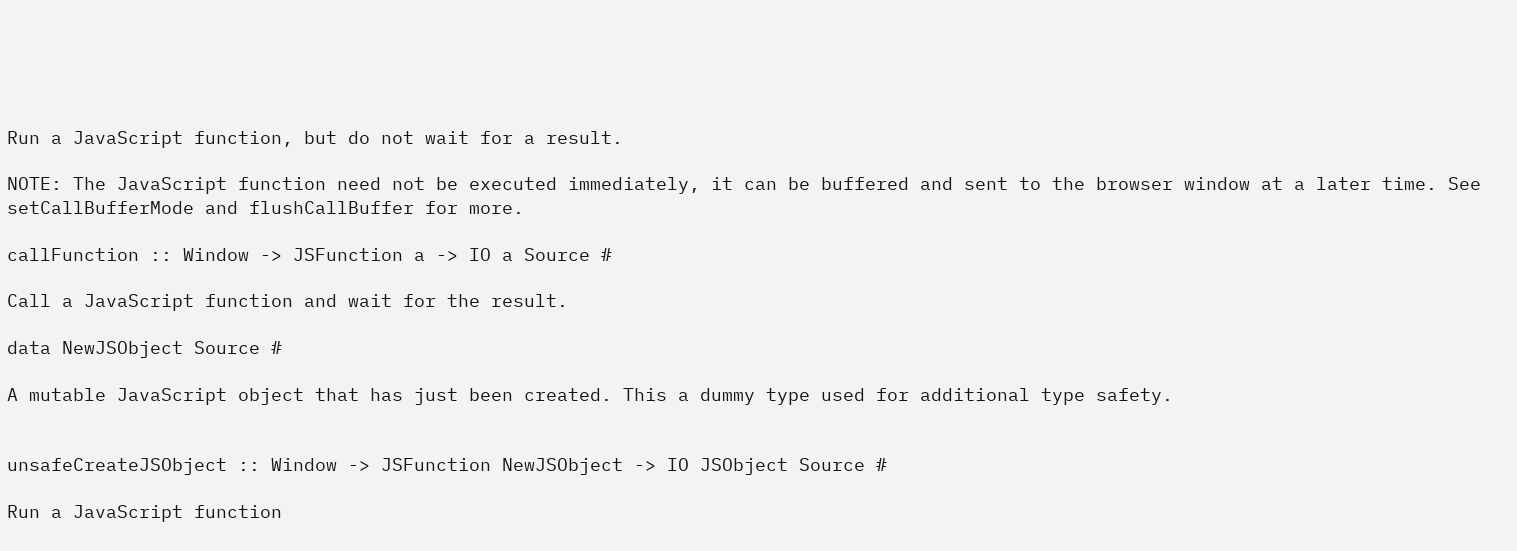Run a JavaScript function, but do not wait for a result.

NOTE: The JavaScript function need not be executed immediately, it can be buffered and sent to the browser window at a later time. See setCallBufferMode and flushCallBuffer for more.

callFunction :: Window -> JSFunction a -> IO a Source #

Call a JavaScript function and wait for the result.

data NewJSObject Source #

A mutable JavaScript object that has just been created. This a dummy type used for additional type safety.


unsafeCreateJSObject :: Window -> JSFunction NewJSObject -> IO JSObject Source #

Run a JavaScript function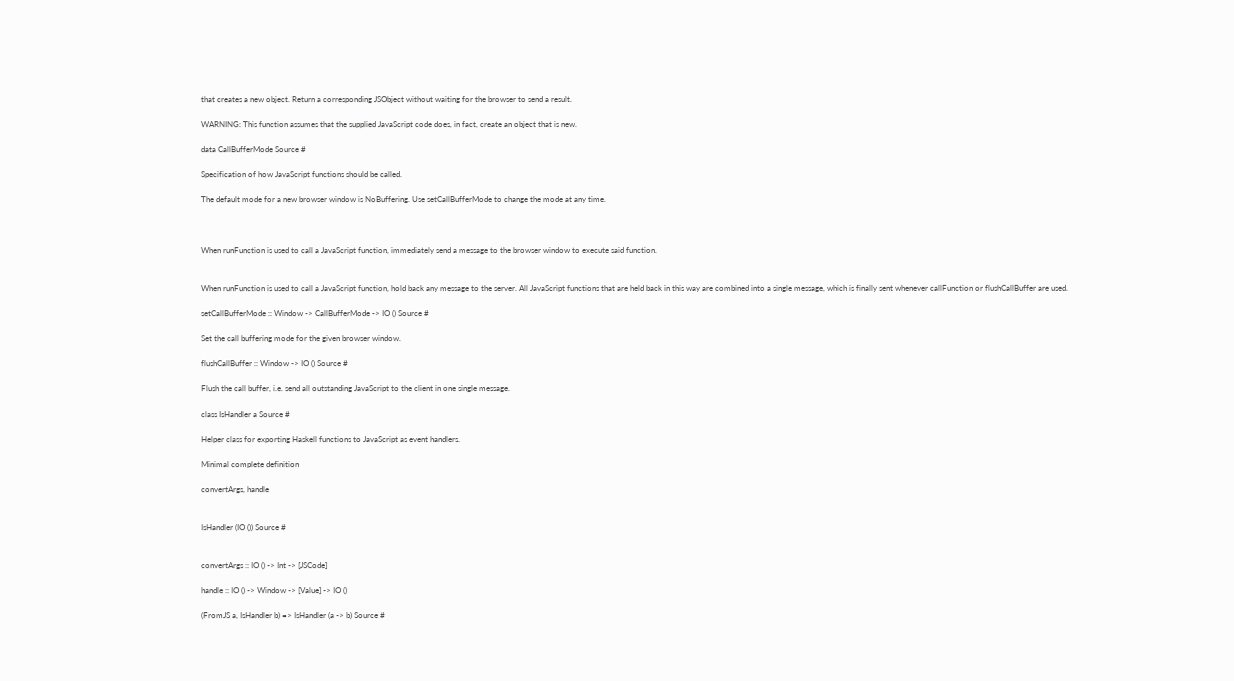that creates a new object. Return a corresponding JSObject without waiting for the browser to send a result.

WARNING: This function assumes that the supplied JavaScript code does, in fact, create an object that is new.

data CallBufferMode Source #

Specification of how JavaScript functions should be called.

The default mode for a new browser window is NoBuffering. Use setCallBufferMode to change the mode at any time.



When runFunction is used to call a JavaScript function, immediately send a message to the browser window to execute said function.


When runFunction is used to call a JavaScript function, hold back any message to the server. All JavaScript functions that are held back in this way are combined into a single message, which is finally sent whenever callFunction or flushCallBuffer are used.

setCallBufferMode :: Window -> CallBufferMode -> IO () Source #

Set the call buffering mode for the given browser window.

flushCallBuffer :: Window -> IO () Source #

Flush the call buffer, i.e. send all outstanding JavaScript to the client in one single message.

class IsHandler a Source #

Helper class for exporting Haskell functions to JavaScript as event handlers.

Minimal complete definition

convertArgs, handle


IsHandler (IO ()) Source #


convertArgs :: IO () -> Int -> [JSCode]

handle :: IO () -> Window -> [Value] -> IO ()

(FromJS a, IsHandler b) => IsHandler (a -> b) Source #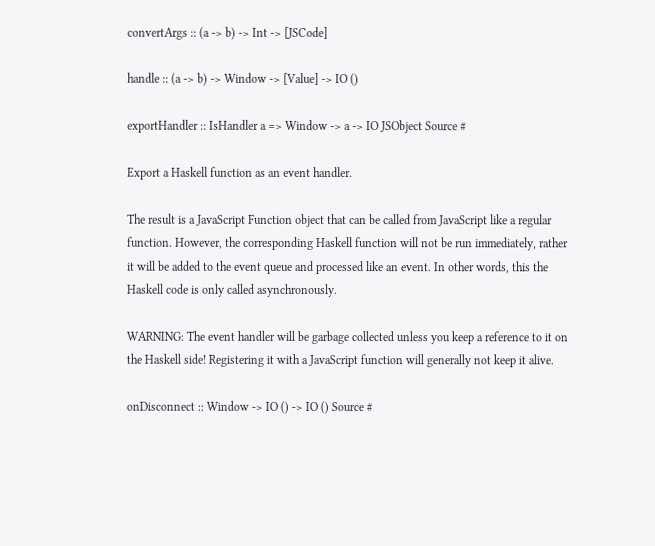convertArgs :: (a -> b) -> Int -> [JSCode]

handle :: (a -> b) -> Window -> [Value] -> IO ()

exportHandler :: IsHandler a => Window -> a -> IO JSObject Source #

Export a Haskell function as an event handler.

The result is a JavaScript Function object that can be called from JavaScript like a regular function. However, the corresponding Haskell function will not be run immediately, rather it will be added to the event queue and processed like an event. In other words, this the Haskell code is only called asynchronously.

WARNING: The event handler will be garbage collected unless you keep a reference to it on the Haskell side! Registering it with a JavaScript function will generally not keep it alive.

onDisconnect :: Window -> IO () -> IO () Source #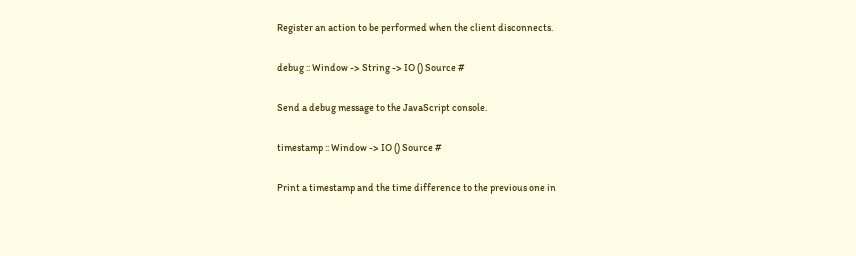Register an action to be performed when the client disconnects.

debug :: Window -> String -> IO () Source #

Send a debug message to the JavaScript console.

timestamp :: Window -> IO () Source #

Print a timestamp and the time difference to the previous one in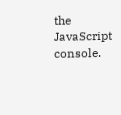the JavaScript console.